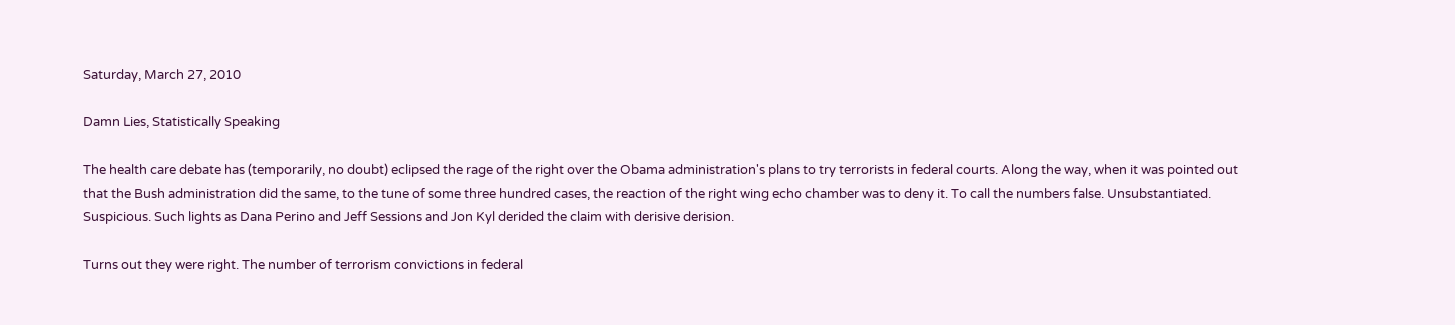Saturday, March 27, 2010

Damn Lies, Statistically Speaking

The health care debate has (temporarily, no doubt) eclipsed the rage of the right over the Obama administration's plans to try terrorists in federal courts. Along the way, when it was pointed out that the Bush administration did the same, to the tune of some three hundred cases, the reaction of the right wing echo chamber was to deny it. To call the numbers false. Unsubstantiated. Suspicious. Such lights as Dana Perino and Jeff Sessions and Jon Kyl derided the claim with derisive derision.

Turns out they were right. The number of terrorism convictions in federal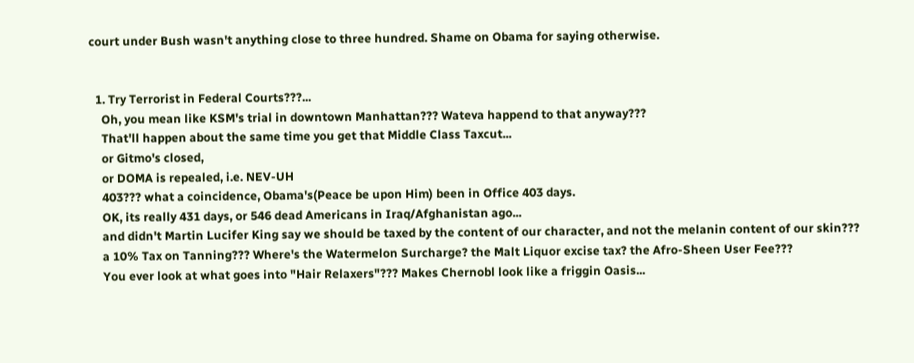court under Bush wasn't anything close to three hundred. Shame on Obama for saying otherwise.


  1. Try Terrorist in Federal Courts???...
    Oh, you mean like KSM's trial in downtown Manhattan??? Wateva happend to that anyway???
    That'll happen about the same time you get that Middle Class Taxcut...
    or Gitmo's closed,
    or DOMA is repealed, i.e. NEV-UH
    403??? what a coincidence, Obama's(Peace be upon Him) been in Office 403 days.
    OK, its really 431 days, or 546 dead Americans in Iraq/Afghanistan ago...
    and didn't Martin Lucifer King say we should be taxed by the content of our character, and not the melanin content of our skin???
    a 10% Tax on Tanning??? Where's the Watermelon Surcharge? the Malt Liquor excise tax? the Afro-Sheen User Fee???
    You ever look at what goes into "Hair Relaxers"??? Makes Chernobl look like a friggin Oasis...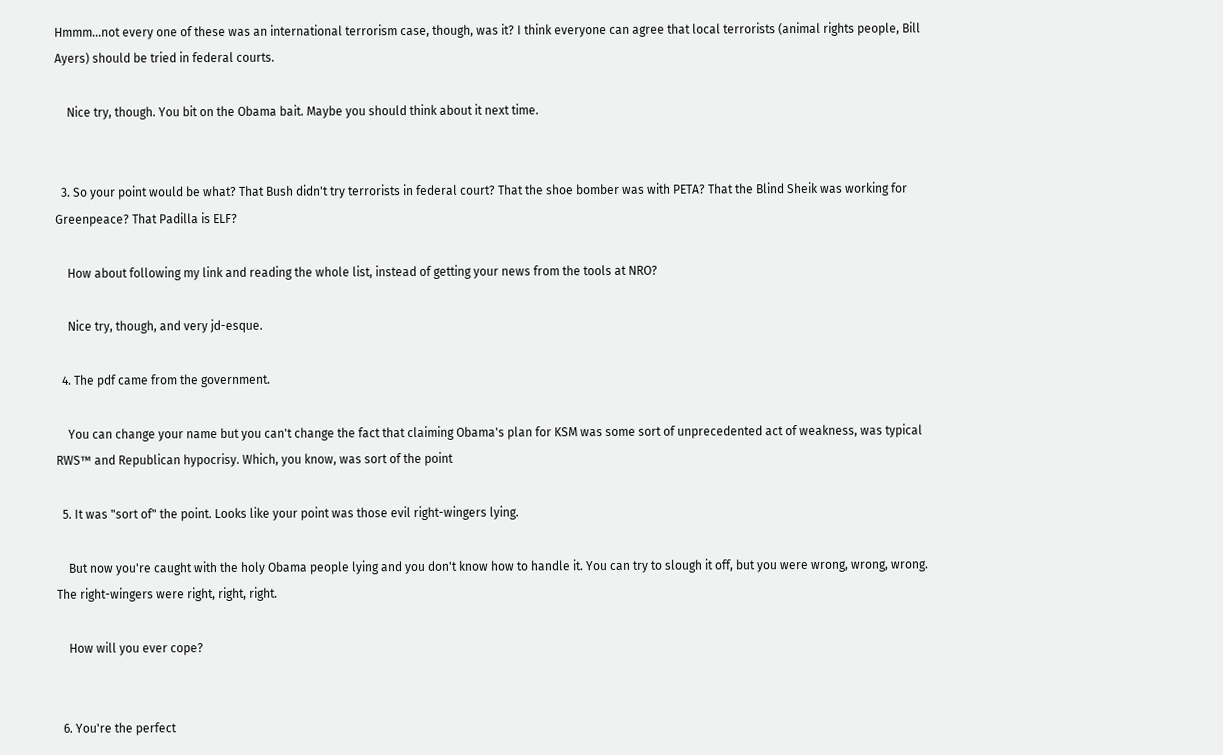Hmmm...not every one of these was an international terrorism case, though, was it? I think everyone can agree that local terrorists (animal rights people, Bill Ayers) should be tried in federal courts.

    Nice try, though. You bit on the Obama bait. Maybe you should think about it next time.


  3. So your point would be what? That Bush didn't try terrorists in federal court? That the shoe bomber was with PETA? That the Blind Sheik was working for Greenpeace? That Padilla is ELF?

    How about following my link and reading the whole list, instead of getting your news from the tools at NRO?

    Nice try, though, and very jd-esque.

  4. The pdf came from the government.

    You can change your name but you can't change the fact that claiming Obama's plan for KSM was some sort of unprecedented act of weakness, was typical RWS™ and Republican hypocrisy. Which, you know, was sort of the point

  5. It was "sort of" the point. Looks like your point was those evil right-wingers lying.

    But now you're caught with the holy Obama people lying and you don't know how to handle it. You can try to slough it off, but you were wrong, wrong, wrong. The right-wingers were right, right, right.

    How will you ever cope?


  6. You're the perfect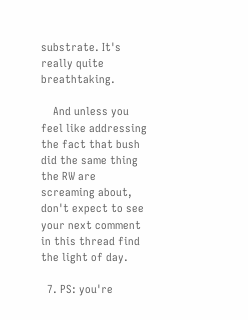substrate. It's really quite breathtaking.

    And unless you feel like addressing the fact that bush did the same thing the RW are screaming about, don't expect to see your next comment in this thread find the light of day.

  7. PS: you're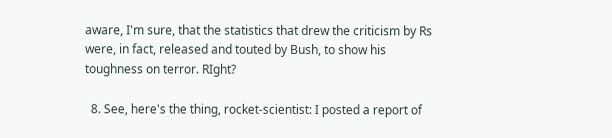aware, I'm sure, that the statistics that drew the criticism by Rs were, in fact, released and touted by Bush, to show his toughness on terror. RIght?

  8. See, here's the thing, rocket-scientist: I posted a report of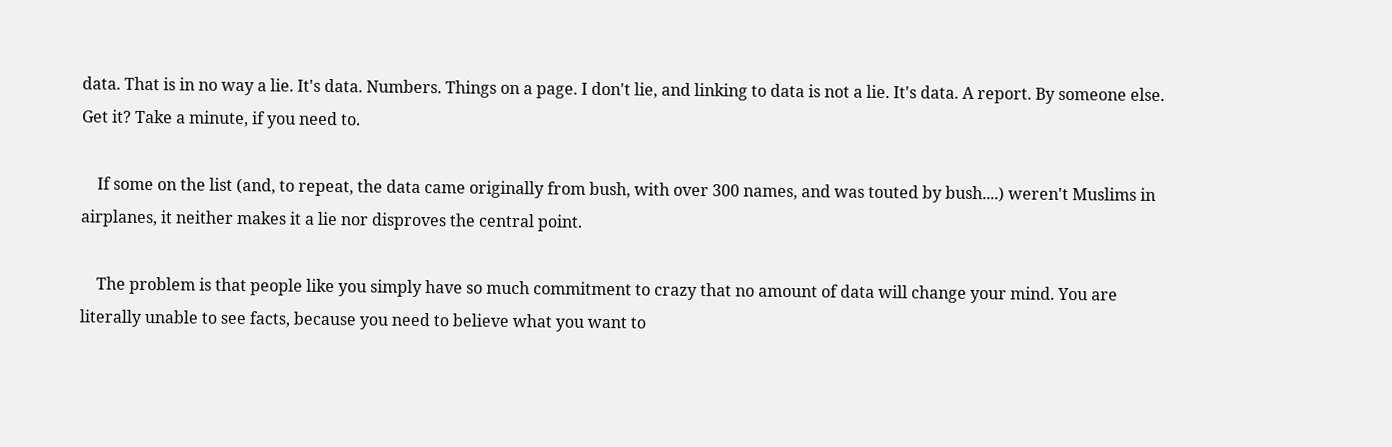data. That is in no way a lie. It's data. Numbers. Things on a page. I don't lie, and linking to data is not a lie. It's data. A report. By someone else. Get it? Take a minute, if you need to.

    If some on the list (and, to repeat, the data came originally from bush, with over 300 names, and was touted by bush....) weren't Muslims in airplanes, it neither makes it a lie nor disproves the central point.

    The problem is that people like you simply have so much commitment to crazy that no amount of data will change your mind. You are literally unable to see facts, because you need to believe what you want to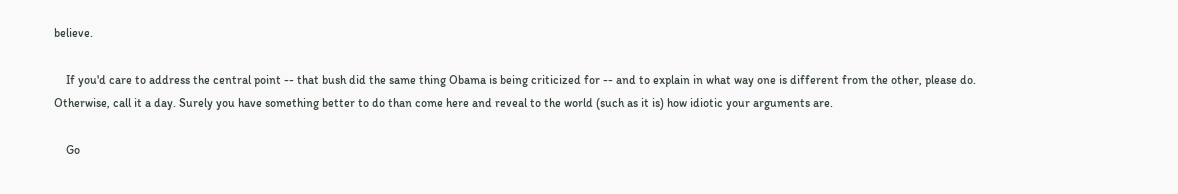believe.

    If you'd care to address the central point -- that bush did the same thing Obama is being criticized for -- and to explain in what way one is different from the other, please do. Otherwise, call it a day. Surely you have something better to do than come here and reveal to the world (such as it is) how idiotic your arguments are.

    Go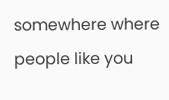somewhere where people like you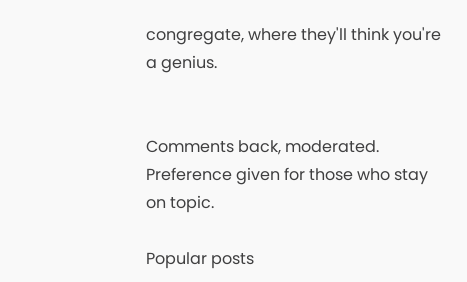congregate, where they'll think you're a genius.


Comments back, moderated. Preference given for those who stay on topic.

Popular posts